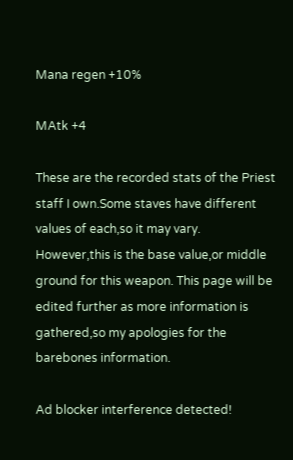Mana regen +10%

MAtk +4

These are the recorded stats of the Priest staff I own.Some staves have different values of each,so it may vary. However,this is the base value,or middle ground for this weapon. This page will be edited further as more information is gathered,so my apologies for the barebones information.

Ad blocker interference detected!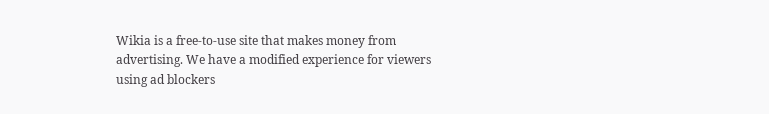Wikia is a free-to-use site that makes money from advertising. We have a modified experience for viewers using ad blockers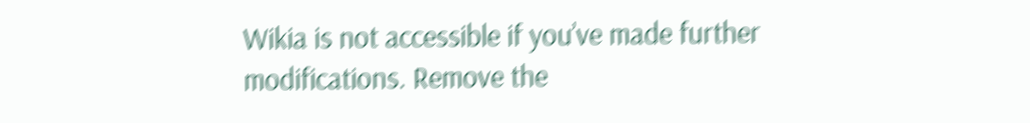Wikia is not accessible if you’ve made further modifications. Remove the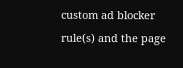custom ad blocker rule(s) and the page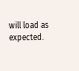will load as expected.